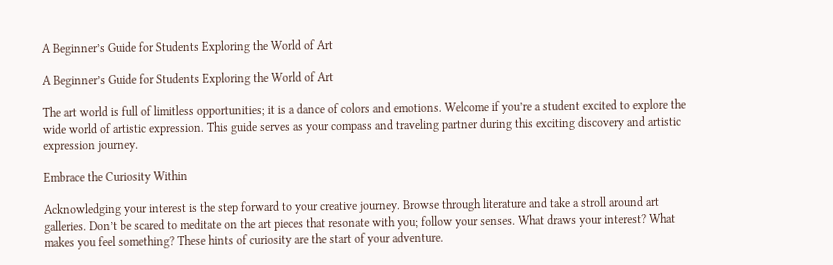A Beginner’s Guide for Students Exploring the World of Art

A Beginner’s Guide for Students Exploring the World of Art

The art world is full of limitless opportunities; it is a dance of colors and emotions. Welcome if you’re a student excited to explore the wide world of artistic expression. This guide serves as your compass and traveling partner during this exciting discovery and artistic expression journey.

Embrace the Curiosity Within

Acknowledging your interest is the step forward to your creative journey. Browse through literature and take a stroll around art galleries. Don’t be scared to meditate on the art pieces that resonate with you; follow your senses. What draws your interest? What makes you feel something? These hints of curiosity are the start of your adventure.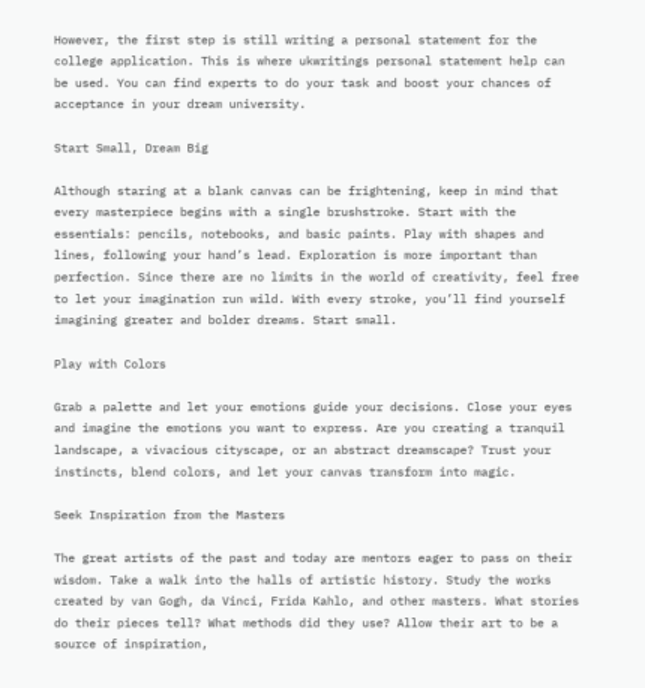However, the first step is still writing a personal statement for the college application. This is where ukwritings personal statement help can be used. You can find experts to do your task and boost your chances of acceptance in your dream university.

Start Small, Dream Big

Although staring at a blank canvas can be frightening, keep in mind that every masterpiece begins with a single brushstroke. Start with the essentials: pencils, notebooks, and basic paints. Play with shapes and lines, following your hand’s lead. Exploration is more important than perfection. Since there are no limits in the world of creativity, feel free to let your imagination run wild. With every stroke, you’ll find yourself imagining greater and bolder dreams. Start small.

Play with Colors

Grab a palette and let your emotions guide your decisions. Close your eyes and imagine the emotions you want to express. Are you creating a tranquil landscape, a vivacious cityscape, or an abstract dreamscape? Trust your instincts, blend colors, and let your canvas transform into magic.

Seek Inspiration from the Masters

The great artists of the past and today are mentors eager to pass on their wisdom. Take a walk into the halls of artistic history. Study the works created by van Gogh, da Vinci, Frida Kahlo, and other masters. What stories do their pieces tell? What methods did they use? Allow their art to be a source of inspiration,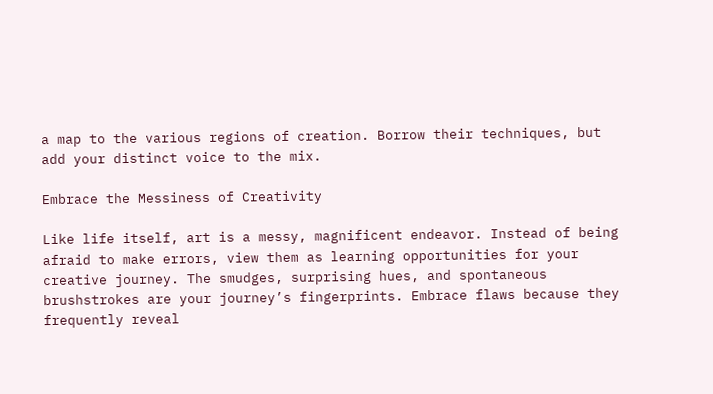a map to the various regions of creation. Borrow their techniques, but add your distinct voice to the mix.

Embrace the Messiness of Creativity

Like life itself, art is a messy, magnificent endeavor. Instead of being afraid to make errors, view them as learning opportunities for your creative journey. The smudges, surprising hues, and spontaneous brushstrokes are your journey’s fingerprints. Embrace flaws because they frequently reveal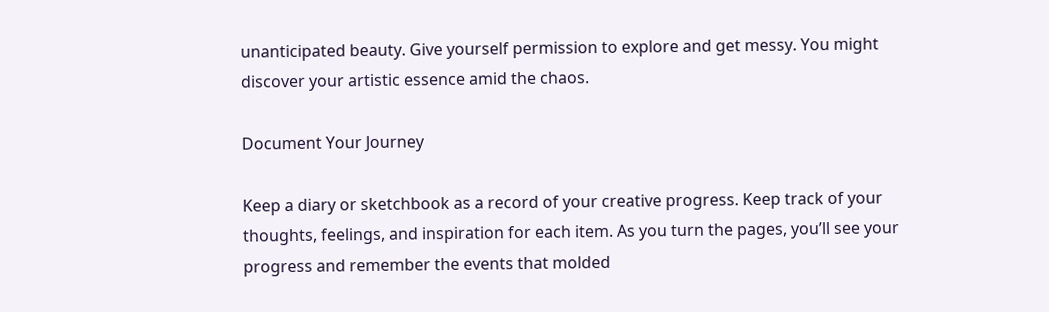unanticipated beauty. Give yourself permission to explore and get messy. You might discover your artistic essence amid the chaos.

Document Your Journey

Keep a diary or sketchbook as a record of your creative progress. Keep track of your thoughts, feelings, and inspiration for each item. As you turn the pages, you’ll see your progress and remember the events that molded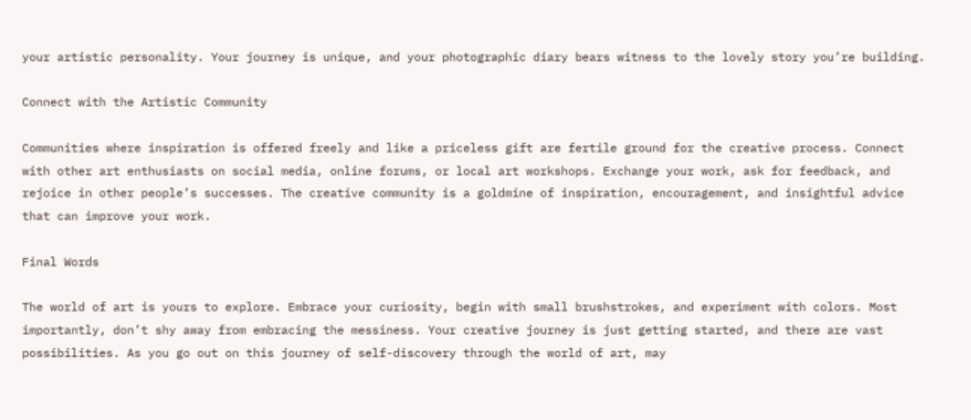your artistic personality. Your journey is unique, and your photographic diary bears witness to the lovely story you’re building.

Connect with the Artistic Community

Communities where inspiration is offered freely and like a priceless gift are fertile ground for the creative process. Connect with other art enthusiasts on social media, online forums, or local art workshops. Exchange your work, ask for feedback, and rejoice in other people’s successes. The creative community is a goldmine of inspiration, encouragement, and insightful advice that can improve your work.

Final Words

The world of art is yours to explore. Embrace your curiosity, begin with small brushstrokes, and experiment with colors. Most importantly, don’t shy away from embracing the messiness. Your creative journey is just getting started, and there are vast possibilities. As you go out on this journey of self-discovery through the world of art, may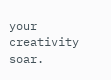your creativity soar.